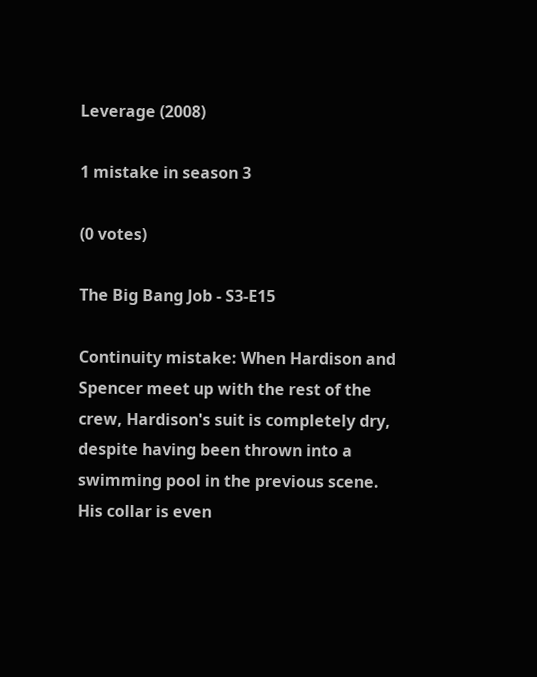Leverage (2008)

1 mistake in season 3

(0 votes)

The Big Bang Job - S3-E15

Continuity mistake: When Hardison and Spencer meet up with the rest of the crew, Hardison's suit is completely dry, despite having been thrown into a swimming pool in the previous scene. His collar is even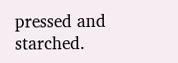pressed and starched.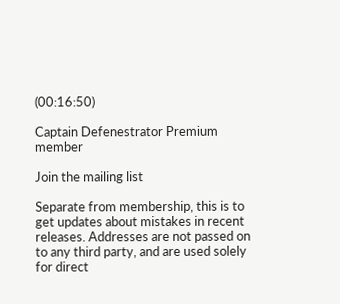(00:16:50)

Captain Defenestrator Premium member

Join the mailing list

Separate from membership, this is to get updates about mistakes in recent releases. Addresses are not passed on to any third party, and are used solely for direct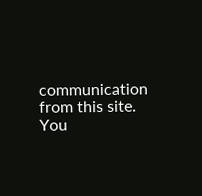communication from this site. You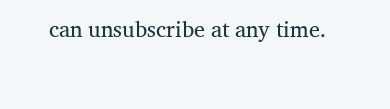can unsubscribe at any time.